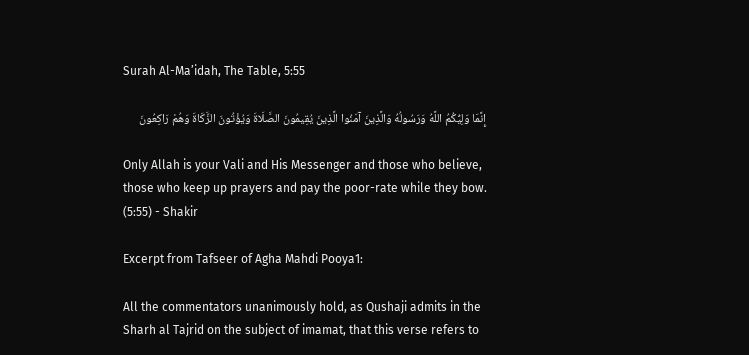Surah Al-Ma’idah, The Table, 5:55

إِنَّمَا وَلِيُّكُمُ اللَّهُ وَرَسُولُهُ وَالَّذِينَ آمَنُوا الَّذِينَ يُقِيمُونَ الصَّلَاةَ وَيُؤْتُونَ الزَّكَاةَ وَهُمْ رَاكِعُونَ

Only Allah is your Vali and His Messenger and those who believe, those who keep up prayers and pay the poor-rate while they bow. (5:55) - Shakir

Excerpt from Tafseer of Agha Mahdi Pooya1:

All the commentators unanimously hold, as Qushaji admits in the Sharh al Tajrid on the subject of imamat, that this verse refers to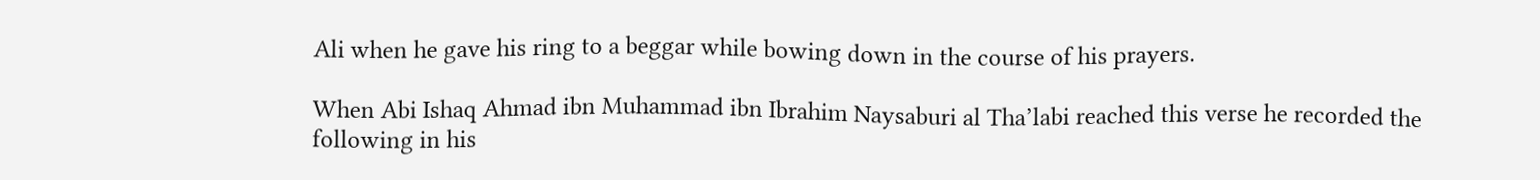Ali when he gave his ring to a beggar while bowing down in the course of his prayers.

When Abi Ishaq Ahmad ibn Muhammad ibn Ibrahim Naysaburi al Tha’labi reached this verse he recorded the following in his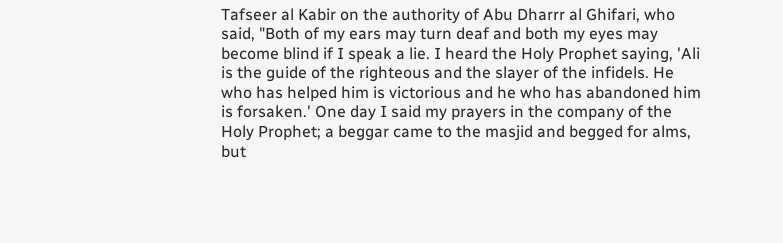Tafseer al Kabir on the authority of Abu Dharrr al Ghifari, who said, "Both of my ears may turn deaf and both my eyes may become blind if I speak a lie. I heard the Holy Prophet saying, 'Ali is the guide of the righteous and the slayer of the infidels. He who has helped him is victorious and he who has abandoned him is forsaken.' One day I said my prayers in the company of the Holy Prophet; a beggar came to the masjid and begged for alms, but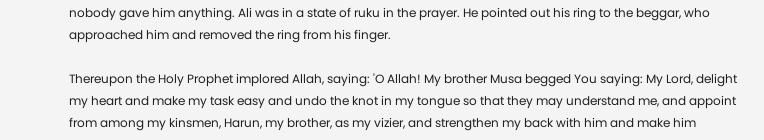nobody gave him anything. Ali was in a state of ruku in the prayer. He pointed out his ring to the beggar, who approached him and removed the ring from his finger.

Thereupon the Holy Prophet implored Allah, saying: 'O Allah! My brother Musa begged You saying: My Lord, delight my heart and make my task easy and undo the knot in my tongue so that they may understand me, and appoint from among my kinsmen, Harun, my brother, as my vizier, and strengthen my back with him and make him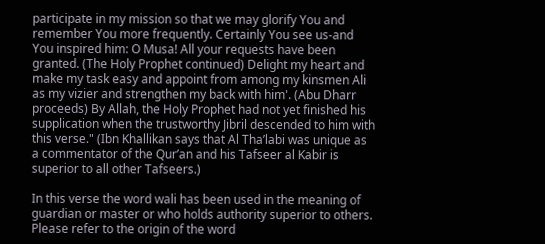participate in my mission so that we may glorify You and remember You more frequently. Certainly You see us-and You inspired him: O Musa! All your requests have been granted. (The Holy Prophet continued) Delight my heart and make my task easy and appoint from among my kinsmen Ali as my vizier and strengthen my back with him'. (Abu Dharr proceeds) By Allah, the Holy Prophet had not yet finished his supplication when the trustworthy Jibril descended to him with this verse." (Ibn Khallikan says that Al Tha’labi was unique as a commentator of the Qur’an and his Tafseer al Kabir is superior to all other Tafseers.)

In this verse the word wali has been used in the meaning of guardian or master or who holds authority superior to others. Please refer to the origin of the word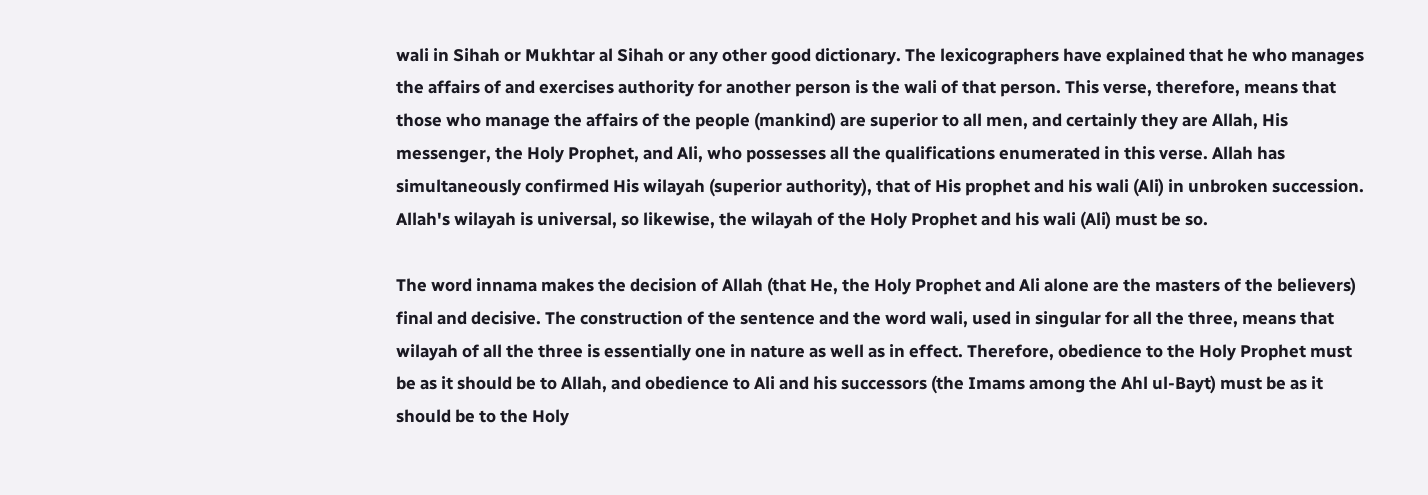wali in Sihah or Mukhtar al Sihah or any other good dictionary. The lexicographers have explained that he who manages the affairs of and exercises authority for another person is the wali of that person. This verse, therefore, means that those who manage the affairs of the people (mankind) are superior to all men, and certainly they are Allah, His messenger, the Holy Prophet, and Ali, who possesses all the qualifications enumerated in this verse. Allah has simultaneously confirmed His wilayah (superior authority), that of His prophet and his wali (Ali) in unbroken succession. Allah's wilayah is universal, so likewise, the wilayah of the Holy Prophet and his wali (Ali) must be so.

The word innama makes the decision of Allah (that He, the Holy Prophet and Ali alone are the masters of the believers) final and decisive. The construction of the sentence and the word wali, used in singular for all the three, means that wilayah of all the three is essentially one in nature as well as in effect. Therefore, obedience to the Holy Prophet must be as it should be to Allah, and obedience to Ali and his successors (the Imams among the Ahl ul-Bayt) must be as it should be to the Holy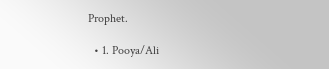Prophet.

  • 1. Pooya/Ali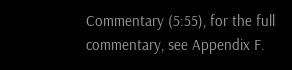Commentary (5:55), for the full commentary, see Appendix F.